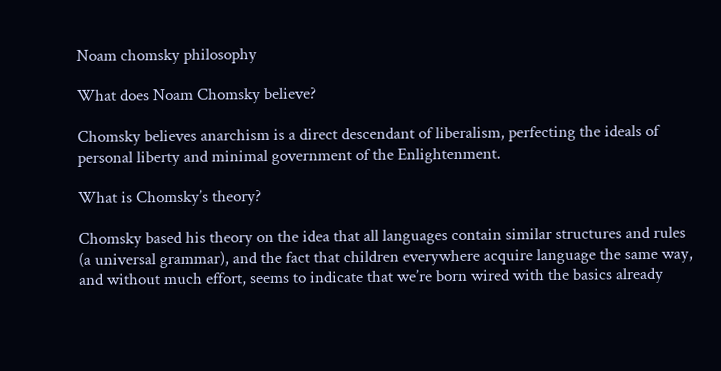Noam chomsky philosophy

What does Noam Chomsky believe?

Chomsky believes anarchism is a direct descendant of liberalism, perfecting the ideals of personal liberty and minimal government of the Enlightenment.

What is Chomsky’s theory?

Chomsky based his theory on the idea that all languages contain similar structures and rules (a universal grammar), and the fact that children everywhere acquire language the same way, and without much effort, seems to indicate that we’re born wired with the basics already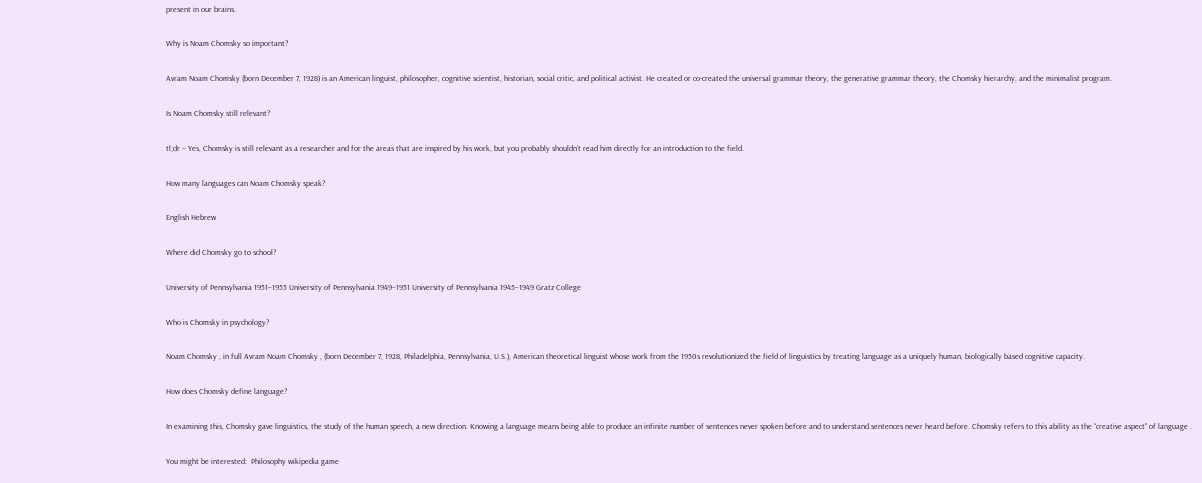present in our brains.

Why is Noam Chomsky so important?

Avram Noam Chomsky (born December 7, 1928) is an American linguist, philosopher, cognitive scientist, historian, social critic, and political activist. He created or co-created the universal grammar theory, the generative grammar theory, the Chomsky hierarchy, and the minimalist program.

Is Noam Chomsky still relevant?

tl;dr – Yes, Chomsky is still relevant as a researcher and for the areas that are inspired by his work, but you probably shouldn’t read him directly for an introduction to the field.

How many languages can Noam Chomsky speak?

English Hebrew

Where did Chomsky go to school?

University of Pennsylvania 1951–1955 University of Pennsylvania 1949–1951 University of Pennsylvania 1945–1949 Gratz College

Who is Chomsky in psychology?

Noam Chomsky , in full Avram Noam Chomsky , (born December 7, 1928, Philadelphia, Pennsylvania, U.S.), American theoretical linguist whose work from the 1950s revolutionized the field of linguistics by treating language as a uniquely human, biologically based cognitive capacity.

How does Chomsky define language?

In examining this, Chomsky gave linguistics, the study of the human speech, a new direction. Knowing a language means being able to produce an infinite number of sentences never spoken before and to understand sentences never heard before. Chomsky refers to this ability as the “creative aspect” of language .

You might be interested:  Philosophy wikipedia game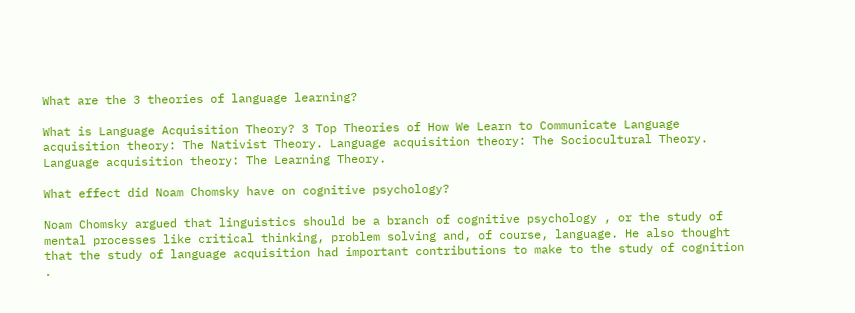What are the 3 theories of language learning?

What is Language Acquisition Theory? 3 Top Theories of How We Learn to Communicate Language acquisition theory: The Nativist Theory. Language acquisition theory: The Sociocultural Theory. Language acquisition theory: The Learning Theory.

What effect did Noam Chomsky have on cognitive psychology?

Noam Chomsky argued that linguistics should be a branch of cognitive psychology , or the study of mental processes like critical thinking, problem solving and, of course, language. He also thought that the study of language acquisition had important contributions to make to the study of cognition .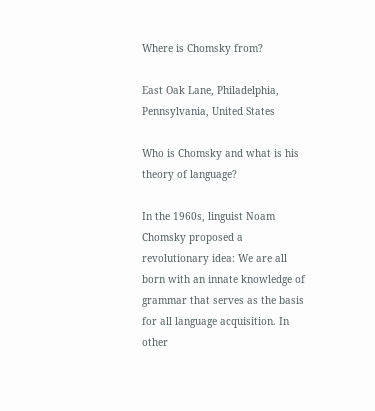Where is Chomsky from?

East Oak Lane, Philadelphia, Pennsylvania, United States

Who is Chomsky and what is his theory of language?

In the 1960s, linguist Noam Chomsky proposed a revolutionary idea: We are all born with an innate knowledge of grammar that serves as the basis for all language acquisition. In other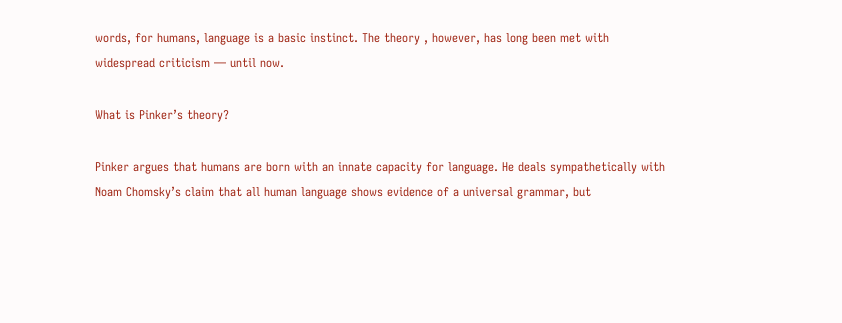words, for humans, language is a basic instinct. The theory , however, has long been met with widespread criticism — until now.

What is Pinker’s theory?

Pinker argues that humans are born with an innate capacity for language. He deals sympathetically with Noam Chomsky’s claim that all human language shows evidence of a universal grammar, but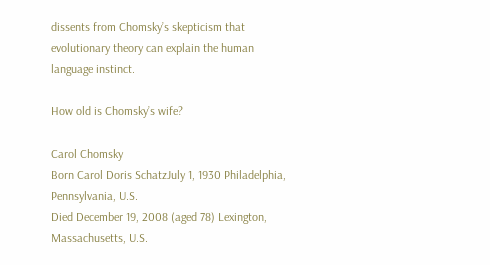dissents from Chomsky’s skepticism that evolutionary theory can explain the human language instinct.

How old is Chomsky’s wife?

Carol Chomsky
Born Carol Doris SchatzJuly 1, 1930 Philadelphia, Pennsylvania, U.S.
Died December 19, 2008 (aged 78) Lexington, Massachusetts, U.S.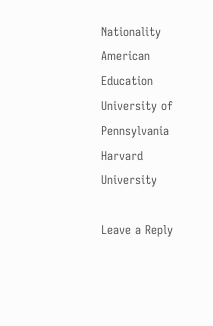Nationality American
Education University of Pennsylvania Harvard University

Leave a Reply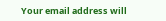Your email address will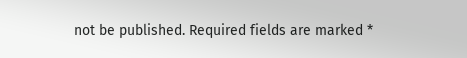not be published. Required fields are marked *